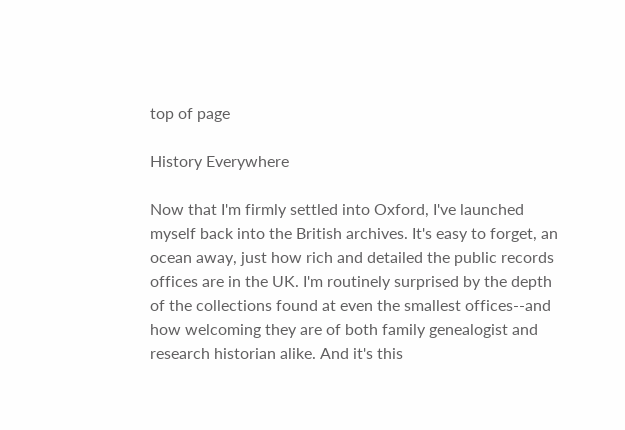top of page

History Everywhere

Now that I'm firmly settled into Oxford, I've launched myself back into the British archives. It's easy to forget, an ocean away, just how rich and detailed the public records offices are in the UK. I'm routinely surprised by the depth of the collections found at even the smallest offices--and how welcoming they are of both family genealogist and research historian alike. And it's this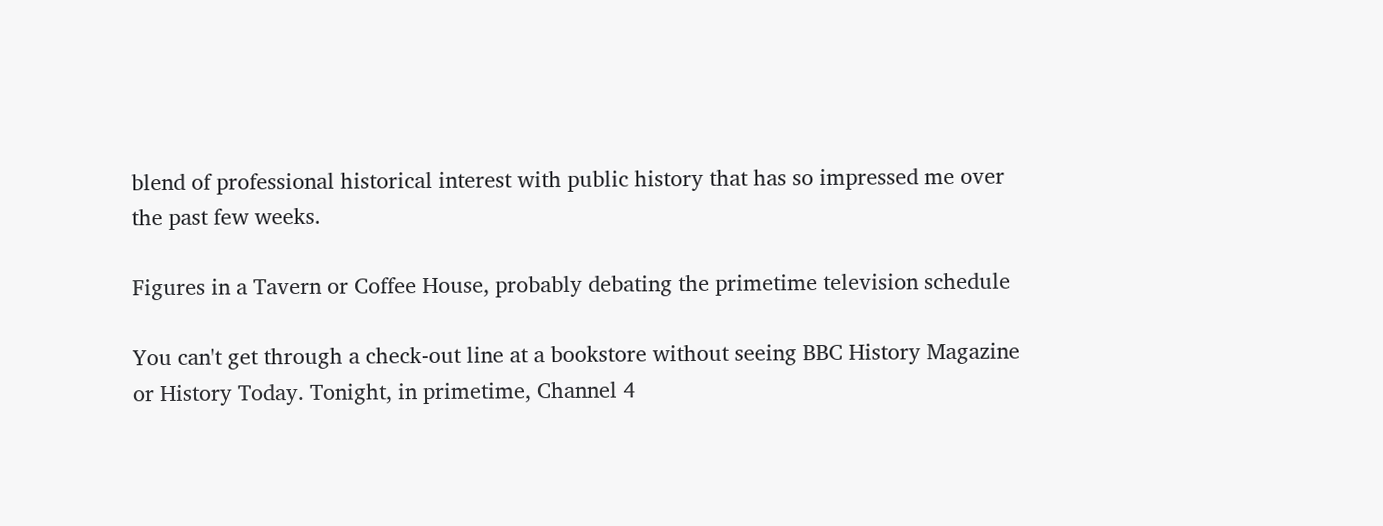blend of professional historical interest with public history that has so impressed me over the past few weeks.

Figures in a Tavern or Coffee House, probably debating the primetime television schedule

You can't get through a check-out line at a bookstore without seeing BBC History Magazine or History Today. Tonight, in primetime, Channel 4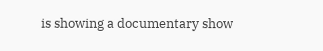is showing a documentary show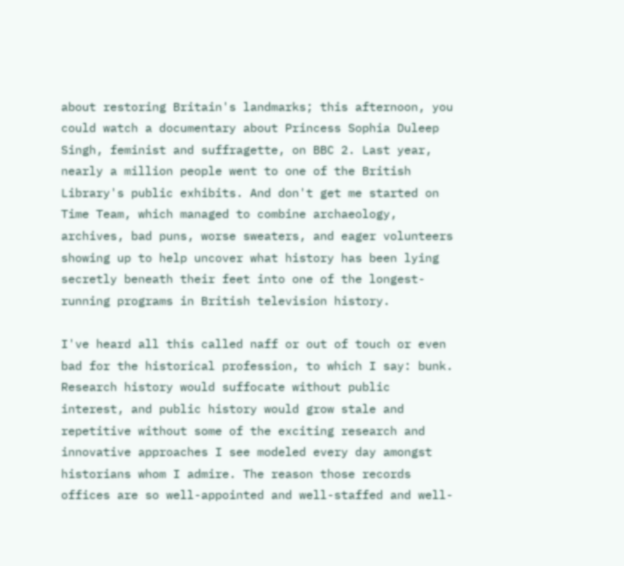about restoring Britain's landmarks; this afternoon, you could watch a documentary about Princess Sophia Duleep Singh, feminist and suffragette, on BBC 2. Last year, nearly a million people went to one of the British Library's public exhibits. And don't get me started on Time Team, which managed to combine archaeology, archives, bad puns, worse sweaters, and eager volunteers showing up to help uncover what history has been lying secretly beneath their feet into one of the longest-running programs in British television history.

I've heard all this called naff or out of touch or even bad for the historical profession, to which I say: bunk. Research history would suffocate without public interest, and public history would grow stale and repetitive without some of the exciting research and innovative approaches I see modeled every day amongst historians whom I admire. The reason those records offices are so well-appointed and well-staffed and well-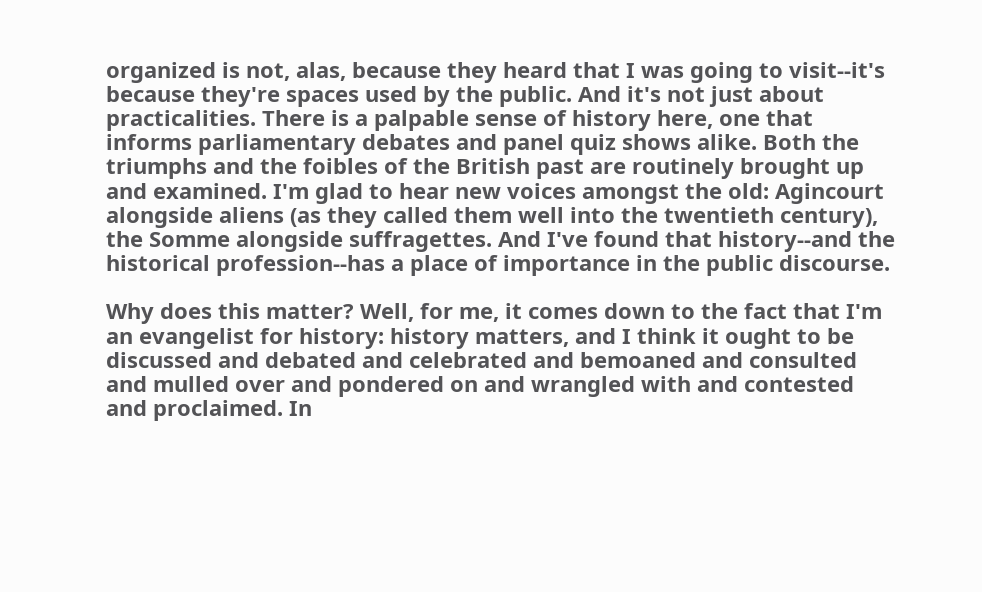organized is not, alas, because they heard that I was going to visit--it's because they're spaces used by the public. And it's not just about practicalities. There is a palpable sense of history here, one that informs parliamentary debates and panel quiz shows alike. Both the triumphs and the foibles of the British past are routinely brought up and examined. I'm glad to hear new voices amongst the old: Agincourt alongside aliens (as they called them well into the twentieth century), the Somme alongside suffragettes. And I've found that history--and the historical profession--has a place of importance in the public discourse.

Why does this matter? Well, for me, it comes down to the fact that I'm an evangelist for history: history matters, and I think it ought to be discussed and debated and celebrated and bemoaned and consulted and mulled over and pondered on and wrangled with and contested and proclaimed. In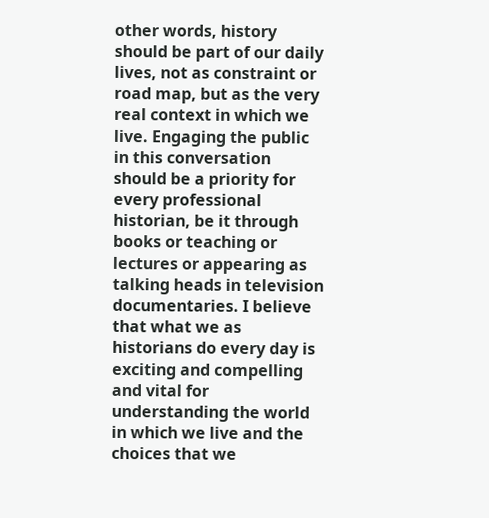other words, history should be part of our daily lives, not as constraint or road map, but as the very real context in which we live. Engaging the public in this conversation should be a priority for every professional historian, be it through books or teaching or lectures or appearing as talking heads in television documentaries. I believe that what we as historians do every day is exciting and compelling and vital for understanding the world in which we live and the choices that we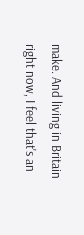make. And living in Britain right now, I feel that's an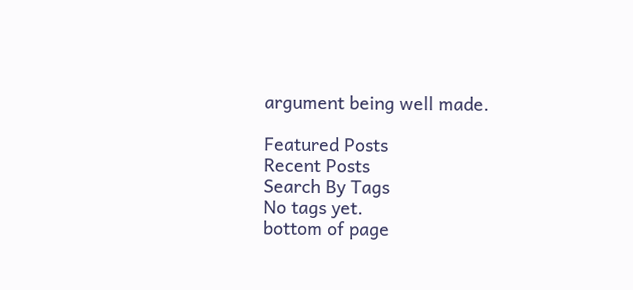argument being well made.

Featured Posts
Recent Posts
Search By Tags
No tags yet.
bottom of page